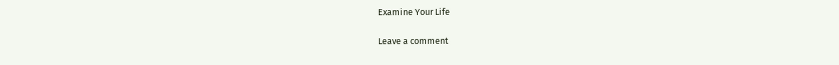Examine Your Life

Leave a comment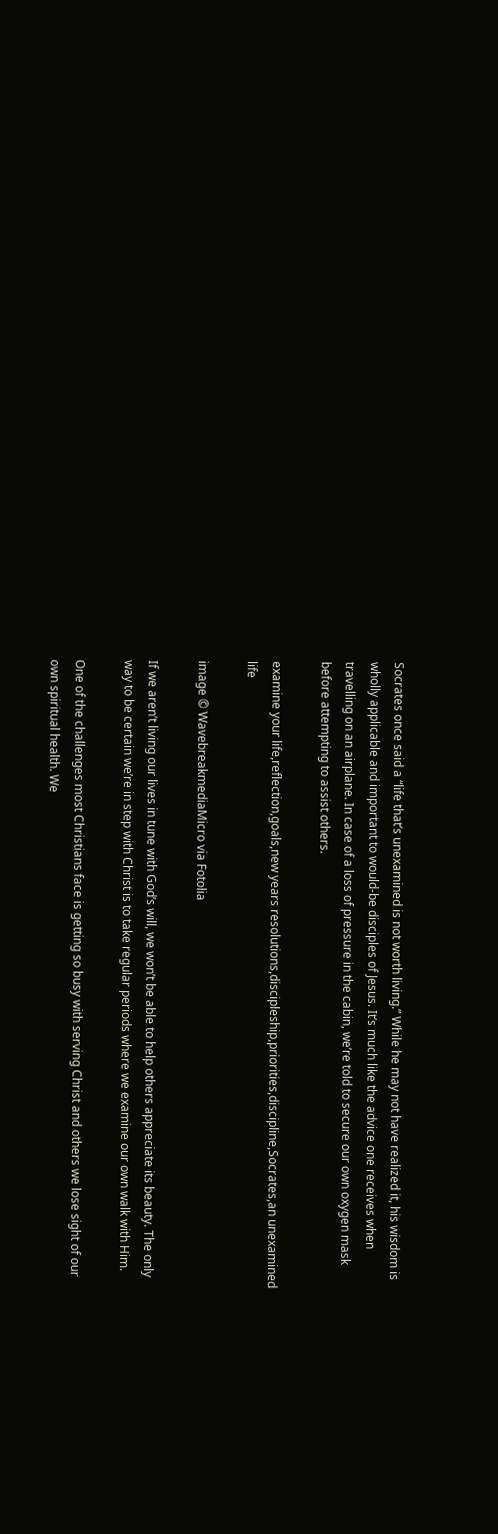Socrates once said a “life that’s unexamined is not worth living.” While he may not have realized it, his wisdom is wholly applicable and important to would-be disciples of Jesus. It’s much like the advice one receives when travelling on an airplane. In case of a loss of pressure in the cabin, we’re told to secure our own oxygen mask before attempting to assist others.

examine your life,reflection,goals,new years resolutions,discipleship,priorities,discipline,Socrates,an unexamined life

image © WavebreakmediaMicro via Fotolia

If we aren’t living our lives in tune with God’s will, we won’t be able to help others appreciate its beauty. The only way to be certain we’re in step with Christ is to take regular periods where we examine our own walk with Him.

One of the challenges most Christians face is getting so busy with serving Christ and others we lose sight of our own spiritual health. We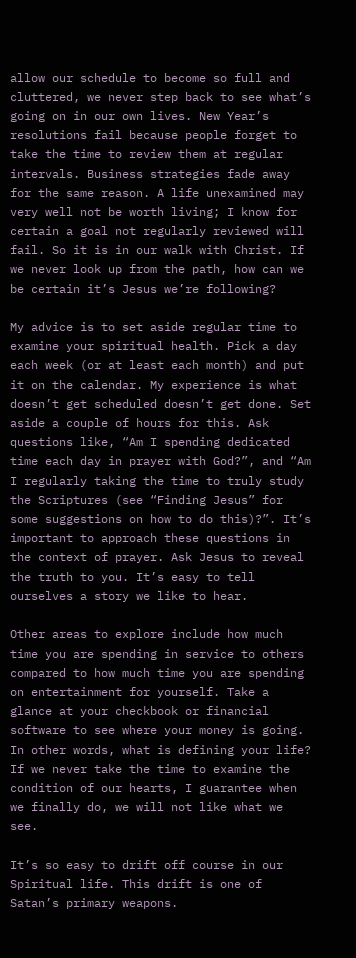allow our schedule to become so full and cluttered, we never step back to see what’s going on in our own lives. New Year’s resolutions fail because people forget to take the time to review them at regular intervals. Business strategies fade away for the same reason. A life unexamined may very well not be worth living; I know for certain a goal not regularly reviewed will fail. So it is in our walk with Christ. If we never look up from the path, how can we be certain it’s Jesus we’re following?

My advice is to set aside regular time to examine your spiritual health. Pick a day each week (or at least each month) and put it on the calendar. My experience is what doesn’t get scheduled doesn’t get done. Set aside a couple of hours for this. Ask questions like, “Am I spending dedicated time each day in prayer with God?”, and “Am I regularly taking the time to truly study the Scriptures (see “Finding Jesus” for some suggestions on how to do this)?”. It’s important to approach these questions in the context of prayer. Ask Jesus to reveal the truth to you. It’s easy to tell ourselves a story we like to hear.

Other areas to explore include how much time you are spending in service to others compared to how much time you are spending on entertainment for yourself. Take a glance at your checkbook or financial software to see where your money is going. In other words, what is defining your life? If we never take the time to examine the condition of our hearts, I guarantee when we finally do, we will not like what we see.

It’s so easy to drift off course in our Spiritual life. This drift is one of Satan’s primary weapons.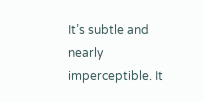It’s subtle and nearly imperceptible. It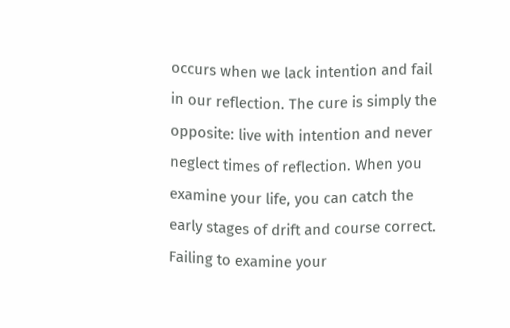occurs when we lack intention and fail in our reflection. The cure is simply the opposite: live with intention and never neglect times of reflection. When you examine your life, you can catch the early stages of drift and course correct. Failing to examine your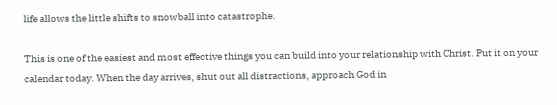life allows the little shifts to snowball into catastrophe.

This is one of the easiest and most effective things you can build into your relationship with Christ. Put it on your calendar today. When the day arrives, shut out all distractions, approach God in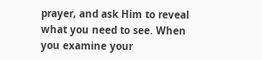prayer, and ask Him to reveal what you need to see. When you examine your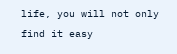life, you will not only find it easy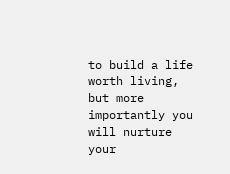to build a life worth living, but more importantly you will nurture your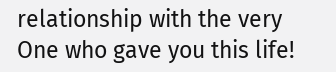relationship with the very One who gave you this life!